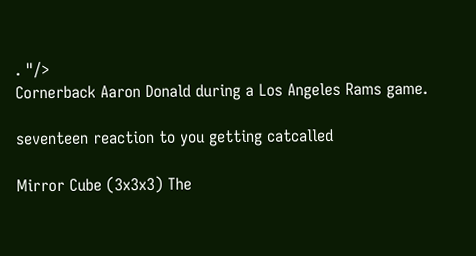. "/>
Cornerback Aaron Donald during a Los Angeles Rams game.

seventeen reaction to you getting catcalled

Mirror Cube (3x3x3) The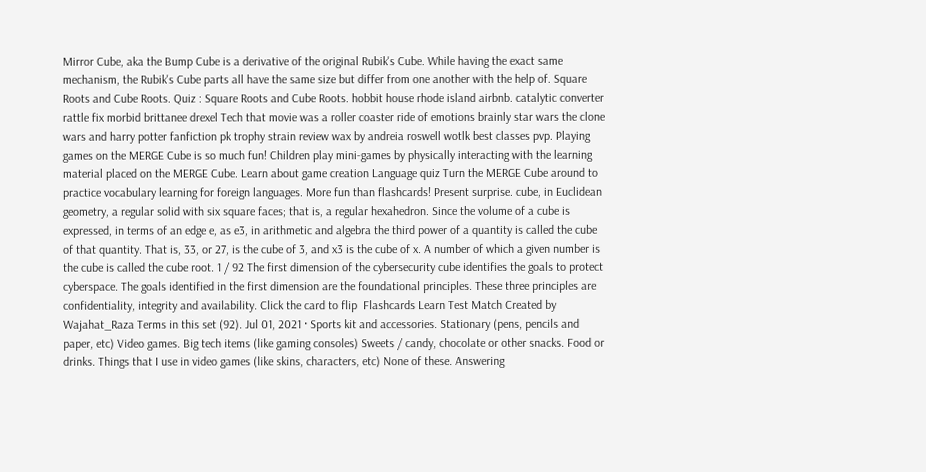Mirror Cube, aka the Bump Cube is a derivative of the original Rubik's Cube. While having the exact same mechanism, the Rubik's Cube parts all have the same size but differ from one another with the help of. Square Roots and Cube Roots. Quiz : Square Roots and Cube Roots. hobbit house rhode island airbnb. catalytic converter rattle fix morbid brittanee drexel Tech that movie was a roller coaster ride of emotions brainly star wars the clone wars and harry potter fanfiction pk trophy strain review wax by andreia roswell wotlk best classes pvp. Playing games on the MERGE Cube is so much fun! Children play mini-games by physically interacting with the learning material placed on the MERGE Cube. Learn about game creation Language quiz Turn the MERGE Cube around to practice vocabulary learning for foreign languages. More fun than flashcards! Present surprise. cube, in Euclidean geometry, a regular solid with six square faces; that is, a regular hexahedron. Since the volume of a cube is expressed, in terms of an edge e, as e3, in arithmetic and algebra the third power of a quantity is called the cube of that quantity. That is, 33, or 27, is the cube of 3, and x3 is the cube of x. A number of which a given number is the cube is called the cube root. 1 / 92 The first dimension of the cybersecurity cube identifies the goals to protect cyberspace. The goals identified in the first dimension are the foundational principles. These three principles are confidentiality, integrity and availability. Click the card to flip  Flashcards Learn Test Match Created by Wajahat_Raza Terms in this set (92). Jul 01, 2021 · Sports kit and accessories. Stationary (pens, pencils and paper, etc) Video games. Big tech items (like gaming consoles) Sweets / candy, chocolate or other snacks. Food or drinks. Things that I use in video games (like skins, characters, etc) None of these. Answering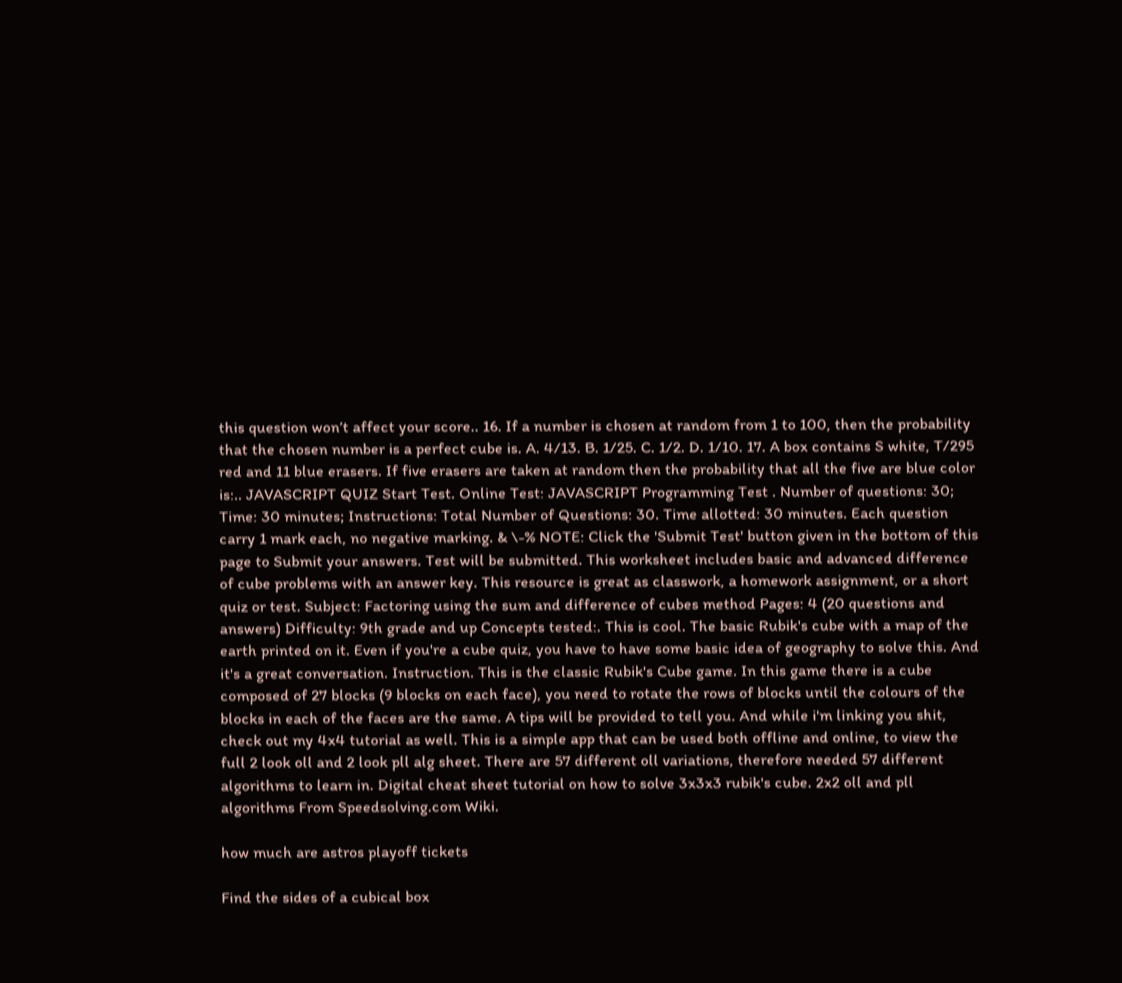this question won’t affect your score.. 16. If a number is chosen at random from 1 to 100, then the probability that the chosen number is a perfect cube is. A. 4/13. B. 1/25. C. 1/2. D. 1/10. 17. A box contains S white, T/295 red and 11 blue erasers. If five erasers are taken at random then the probability that all the five are blue color is:.. JAVASCRIPT QUIZ Start Test. Online Test: JAVASCRIPT Programming Test . Number of questions: 30; Time: 30 minutes; Instructions: Total Number of Questions: 30. Time allotted: 30 minutes. Each question carry 1 mark each, no negative marking. & \-% NOTE: Click the 'Submit Test' button given in the bottom of this page to Submit your answers. Test will be submitted. This worksheet includes basic and advanced difference of cube problems with an answer key. This resource is great as classwork, a homework assignment, or a short quiz or test. Subject: Factoring using the sum and difference of cubes method Pages: 4 (20 questions and answers) Difficulty: 9th grade and up Concepts tested:. This is cool. The basic Rubik's cube with a map of the earth printed on it. Even if you're a cube quiz, you have to have some basic idea of geography to solve this. And it's a great conversation. Instruction. This is the classic Rubik's Cube game. In this game there is a cube composed of 27 blocks (9 blocks on each face), you need to rotate the rows of blocks until the colours of the blocks in each of the faces are the same. A tips will be provided to tell you. And while i'm linking you shit, check out my 4x4 tutorial as well. This is a simple app that can be used both offline and online, to view the full 2 look oll and 2 look pll alg sheet. There are 57 different oll variations, therefore needed 57 different algorithms to learn in. Digital cheat sheet tutorial on how to solve 3x3x3 rubik's cube. 2x2 oll and pll algorithms From Speedsolving.com Wiki.

how much are astros playoff tickets

Find the sides of a cubical box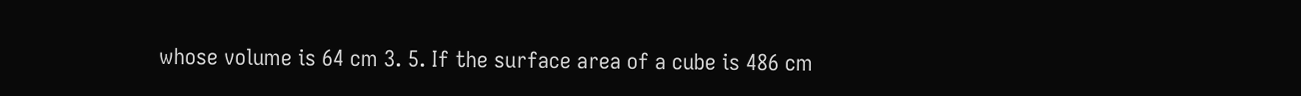whose volume is 64 cm 3. 5. If the surface area of a cube is 486 cm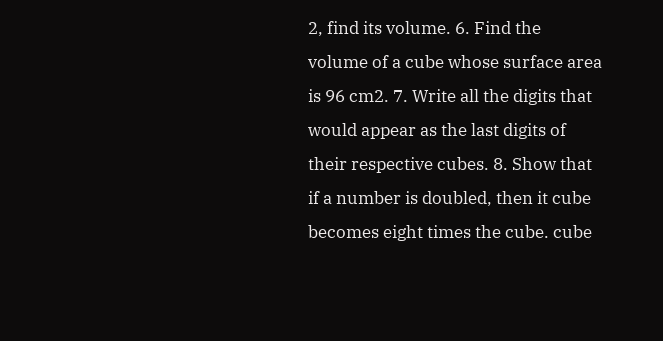2, find its volume. 6. Find the volume of a cube whose surface area is 96 cm2. 7. Write all the digits that would appear as the last digits of their respective cubes. 8. Show that if a number is doubled, then it cube becomes eight times the cube. cube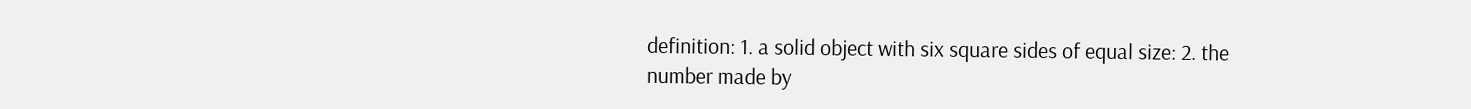definition: 1. a solid object with six square sides of equal size: 2. the number made by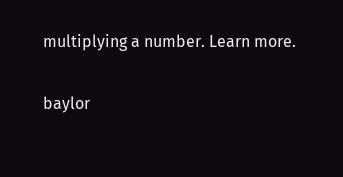multiplying a number. Learn more.

baylor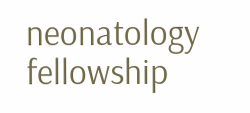neonatology fellowship